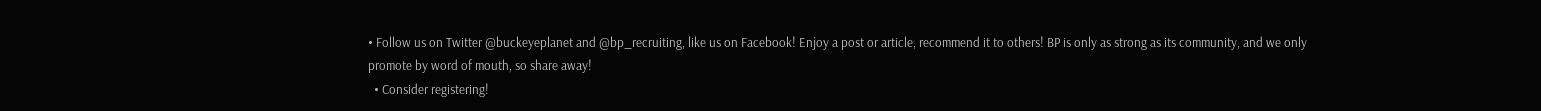• Follow us on Twitter @buckeyeplanet and @bp_recruiting, like us on Facebook! Enjoy a post or article, recommend it to others! BP is only as strong as its community, and we only promote by word of mouth, so share away!
  • Consider registering!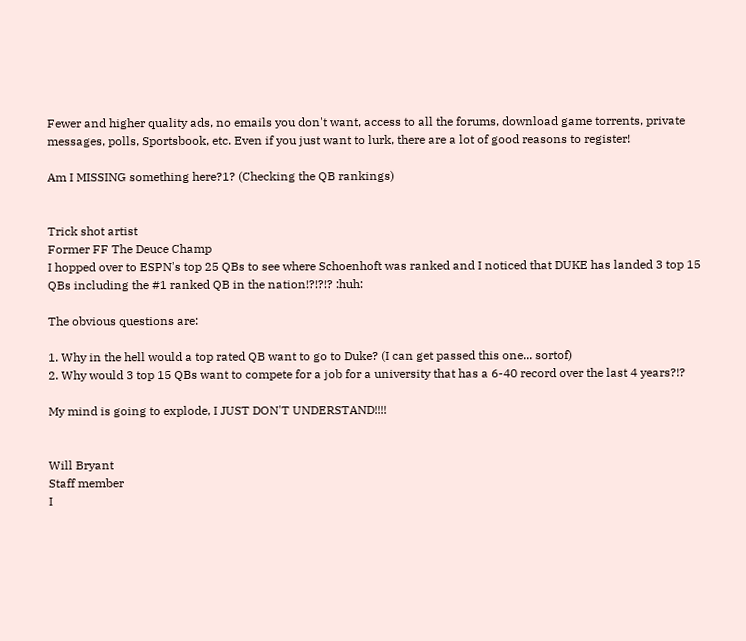Fewer and higher quality ads, no emails you don't want, access to all the forums, download game torrents, private messages, polls, Sportsbook, etc. Even if you just want to lurk, there are a lot of good reasons to register!

Am I MISSING something here?1? (Checking the QB rankings)


Trick shot artist
Former FF The Deuce Champ
I hopped over to ESPN's top 25 QBs to see where Schoenhoft was ranked and I noticed that DUKE has landed 3 top 15 QBs including the #1 ranked QB in the nation!?!?!? :huh:

The obvious questions are:

1. Why in the hell would a top rated QB want to go to Duke? (I can get passed this one... sortof)
2. Why would 3 top 15 QBs want to compete for a job for a university that has a 6-40 record over the last 4 years?!?

My mind is going to explode, I JUST DON'T UNDERSTAND!!!!


Will Bryant
Staff member
I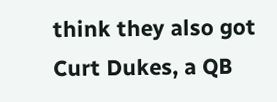think they also got Curt Dukes, a QB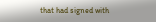that had signed with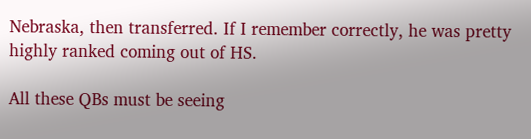Nebraska, then transferred. If I remember correctly, he was pretty highly ranked coming out of HS.

All these QBs must be seeing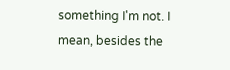something I'm not. I mean, besides the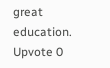great education.
Upvote 0